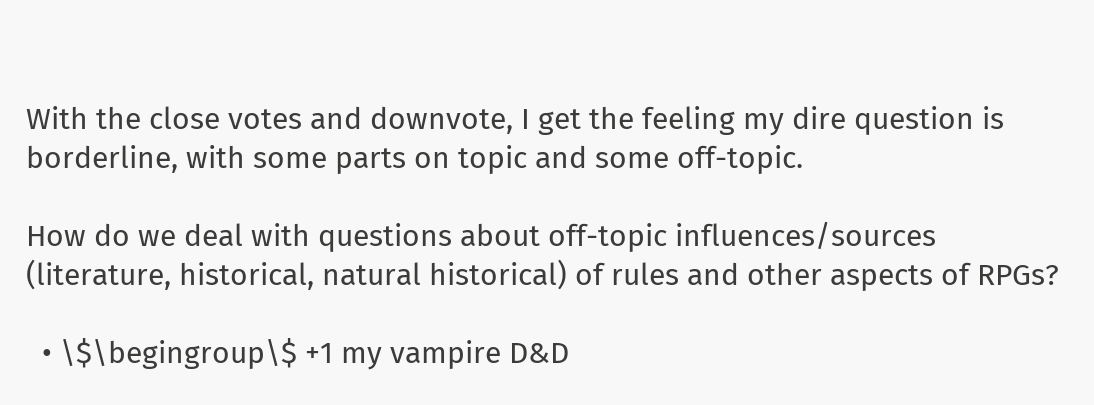With the close votes and downvote, I get the feeling my dire question is borderline, with some parts on topic and some off-topic.

How do we deal with questions about off-topic influences/sources (literature, historical, natural historical) of rules and other aspects of RPGs?

  • \$\begingroup\$ +1 my vampire D&D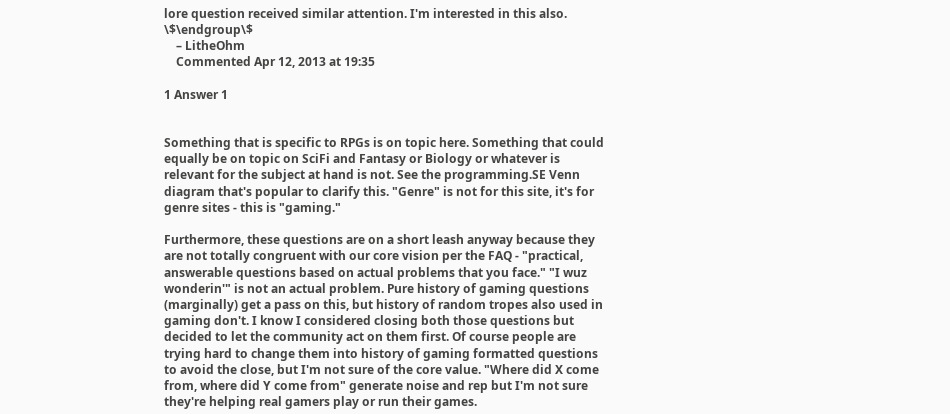lore question received similar attention. I'm interested in this also. \$\endgroup\$
    – LitheOhm
    Commented Apr 12, 2013 at 19:35

1 Answer 1


Something that is specific to RPGs is on topic here. Something that could equally be on topic on SciFi and Fantasy or Biology or whatever is relevant for the subject at hand is not. See the programming.SE Venn diagram that's popular to clarify this. "Genre" is not for this site, it's for genre sites - this is "gaming."

Furthermore, these questions are on a short leash anyway because they are not totally congruent with our core vision per the FAQ - "practical, answerable questions based on actual problems that you face." "I wuz wonderin'" is not an actual problem. Pure history of gaming questions (marginally) get a pass on this, but history of random tropes also used in gaming don't. I know I considered closing both those questions but decided to let the community act on them first. Of course people are trying hard to change them into history of gaming formatted questions to avoid the close, but I'm not sure of the core value. "Where did X come from, where did Y come from" generate noise and rep but I'm not sure they're helping real gamers play or run their games.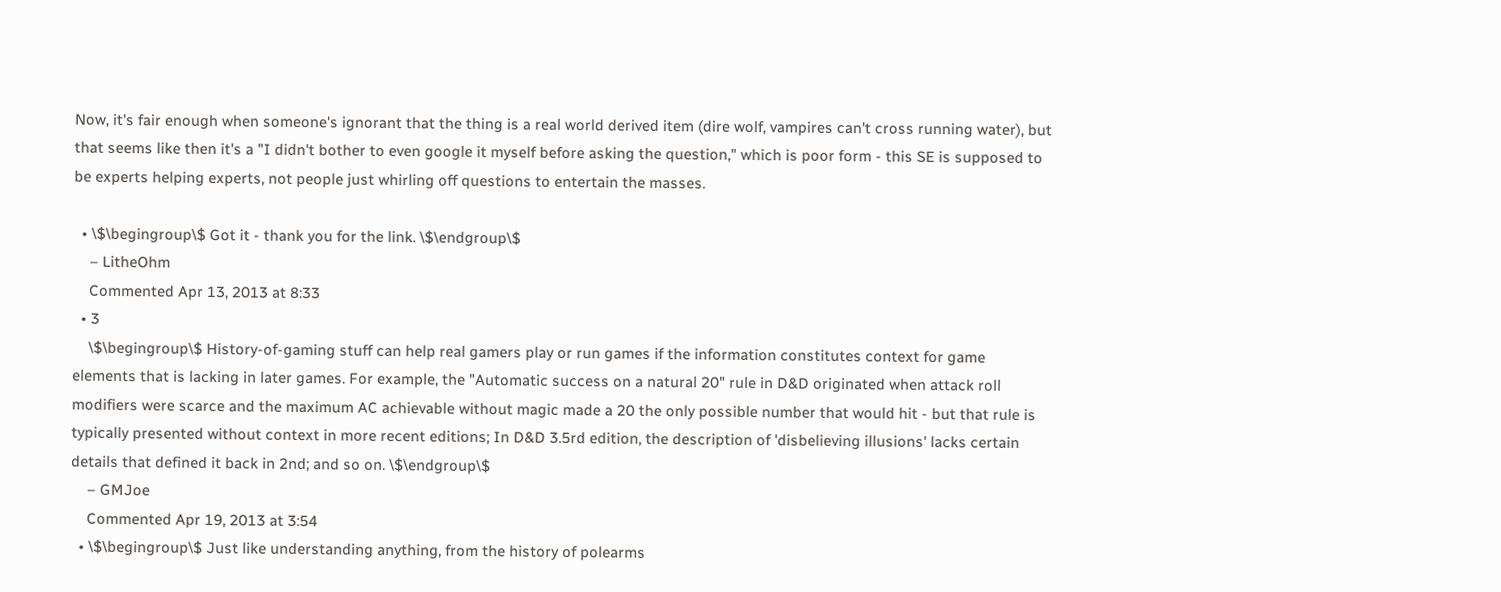Now, it's fair enough when someone's ignorant that the thing is a real world derived item (dire wolf, vampires can't cross running water), but that seems like then it's a "I didn't bother to even google it myself before asking the question," which is poor form - this SE is supposed to be experts helping experts, not people just whirling off questions to entertain the masses.

  • \$\begingroup\$ Got it - thank you for the link. \$\endgroup\$
    – LitheOhm
    Commented Apr 13, 2013 at 8:33
  • 3
    \$\begingroup\$ History-of-gaming stuff can help real gamers play or run games if the information constitutes context for game elements that is lacking in later games. For example, the "Automatic success on a natural 20" rule in D&D originated when attack roll modifiers were scarce and the maximum AC achievable without magic made a 20 the only possible number that would hit - but that rule is typically presented without context in more recent editions; In D&D 3.5rd edition, the description of 'disbelieving illusions' lacks certain details that defined it back in 2nd; and so on. \$\endgroup\$
    – GMJoe
    Commented Apr 19, 2013 at 3:54
  • \$\begingroup\$ Just like understanding anything, from the history of polearms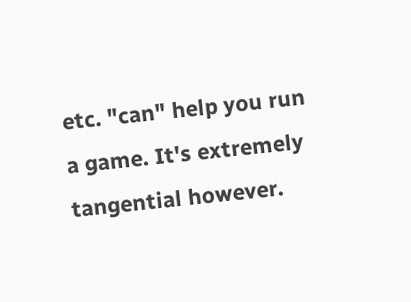etc. "can" help you run a game. It's extremely tangential however.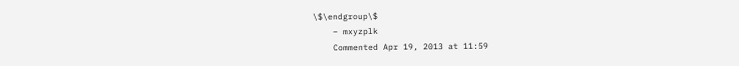\$\endgroup\$
    – mxyzplk
    Commented Apr 19, 2013 at 11:59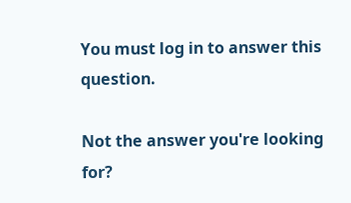You must log in to answer this question.

Not the answer you're looking for?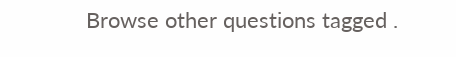Browse other questions tagged .